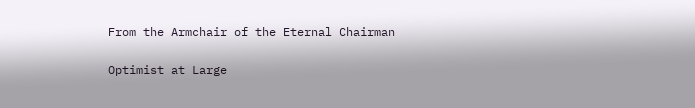From the Armchair of the Eternal Chairman

Optimist at Large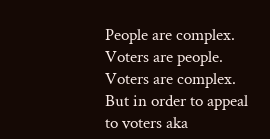People are complex. Voters are people.  Voters are complex.  But in order to appeal to voters aka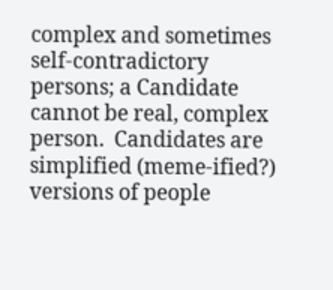complex and sometimes self-contradictory persons; a Candidate cannot be real, complex person.  Candidates are simplified (meme-ified?) versions of people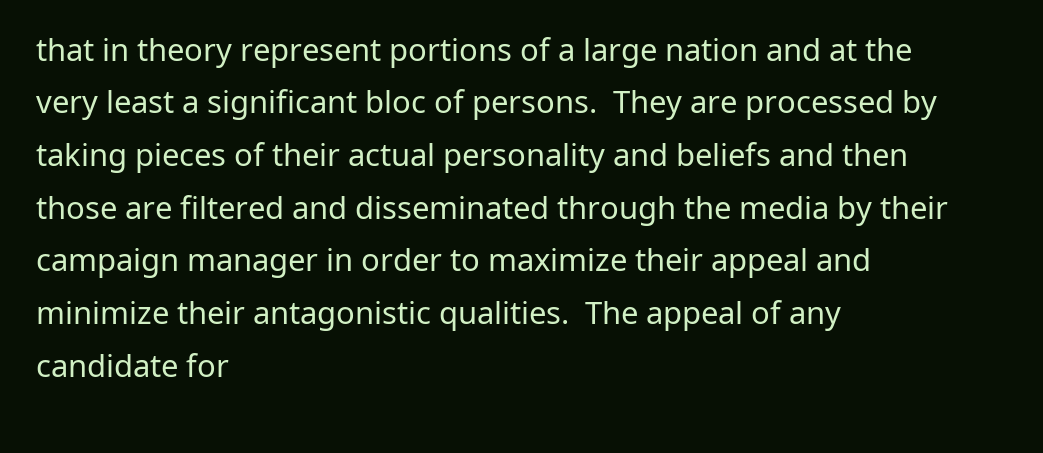that in theory represent portions of a large nation and at the very least a significant bloc of persons.  They are processed by taking pieces of their actual personality and beliefs and then those are filtered and disseminated through the media by their campaign manager in order to maximize their appeal and minimize their antagonistic qualities.  The appeal of any candidate for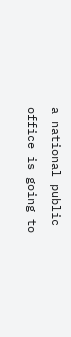a national public office is going to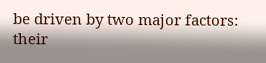be driven by two major factors: their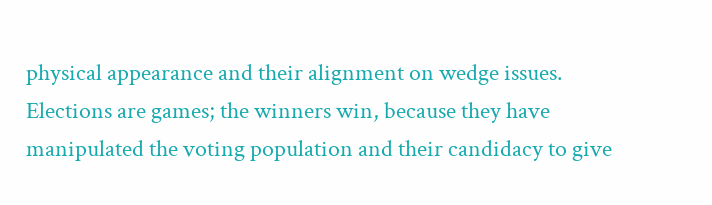physical appearance and their alignment on wedge issues.  Elections are games; the winners win, because they have manipulated the voting population and their candidacy to give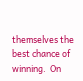themselves the best chance of winning.  On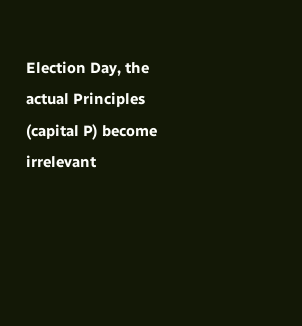Election Day, the actual Principles (capital P) become irrelevant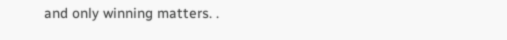and only winning matters. .